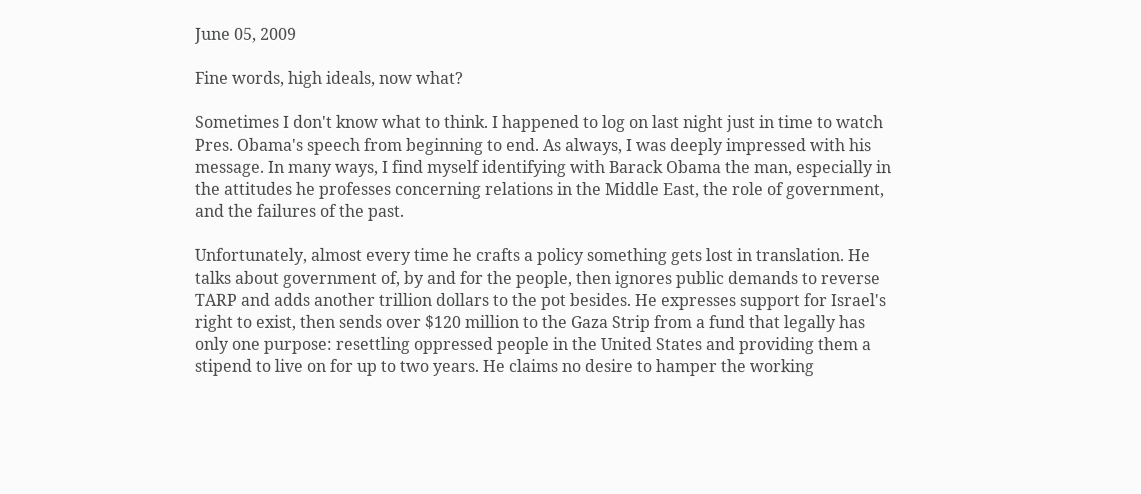June 05, 2009

Fine words, high ideals, now what?

Sometimes I don't know what to think. I happened to log on last night just in time to watch Pres. Obama's speech from beginning to end. As always, I was deeply impressed with his message. In many ways, I find myself identifying with Barack Obama the man, especially in the attitudes he professes concerning relations in the Middle East, the role of government, and the failures of the past.

Unfortunately, almost every time he crafts a policy something gets lost in translation. He talks about government of, by and for the people, then ignores public demands to reverse TARP and adds another trillion dollars to the pot besides. He expresses support for Israel's right to exist, then sends over $120 million to the Gaza Strip from a fund that legally has only one purpose: resettling oppressed people in the United States and providing them a stipend to live on for up to two years. He claims no desire to hamper the working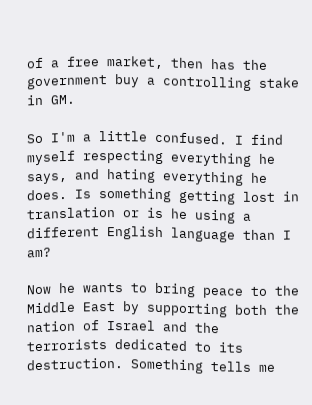of a free market, then has the government buy a controlling stake in GM.

So I'm a little confused. I find myself respecting everything he says, and hating everything he does. Is something getting lost in translation or is he using a different English language than I am?

Now he wants to bring peace to the Middle East by supporting both the nation of Israel and the terrorists dedicated to its destruction. Something tells me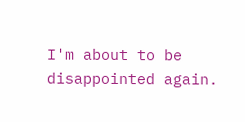I'm about to be disappointed again.